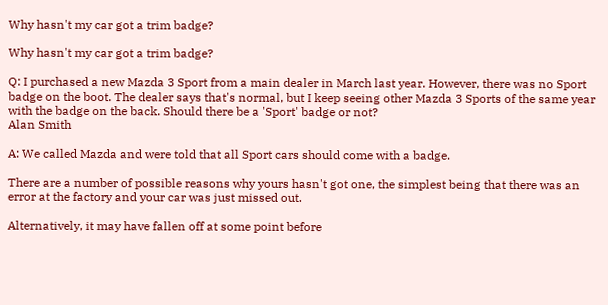Why hasn't my car got a trim badge?

Why hasn't my car got a trim badge?

Q: I purchased a new Mazda 3 Sport from a main dealer in March last year. However, there was no Sport badge on the boot. The dealer says that's normal, but I keep seeing other Mazda 3 Sports of the same year with the badge on the back. Should there be a 'Sport' badge or not?
Alan Smith

A: We called Mazda and were told that all Sport cars should come with a badge.

There are a number of possible reasons why yours hasn't got one, the simplest being that there was an error at the factory and your car was just missed out.

Alternatively, it may have fallen off at some point before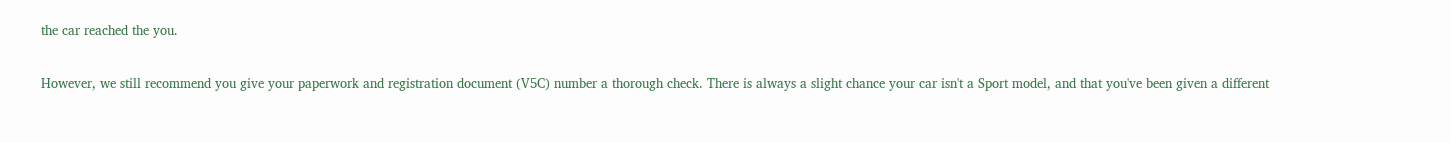the car reached the you.

However, we still recommend you give your paperwork and registration document (V5C) number a thorough check. There is always a slight chance your car isn't a Sport model, and that you've been given a different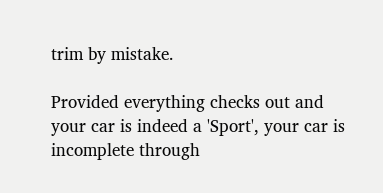trim by mistake.

Provided everything checks out and your car is indeed a 'Sport', your car is incomplete through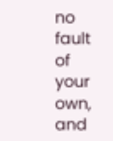no fault of your own, and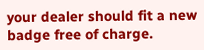your dealer should fit a new badge free of charge.